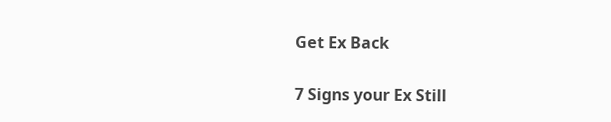Get Ex Back

7 Signs your Ex Still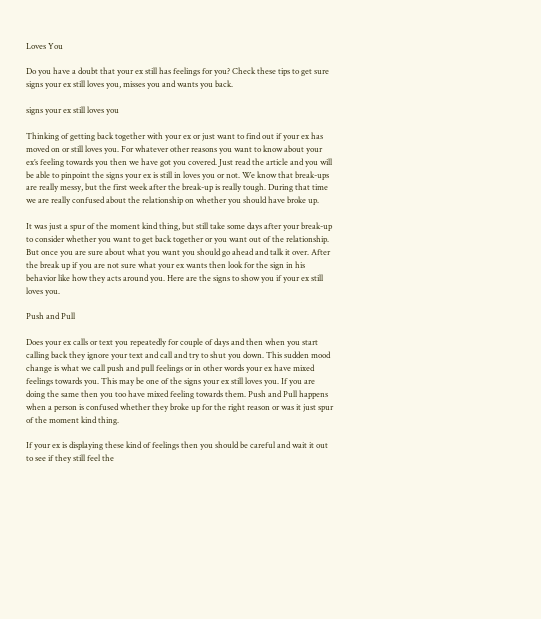Loves You

Do you have a doubt that your ex still has feelings for you? Check these tips to get sure signs your ex still loves you, misses you and wants you back.

signs your ex still loves you

Thinking of getting back together with your ex or just want to find out if your ex has moved on or still loves you. For whatever other reasons you want to know about your ex’s feeling towards you then we have got you covered. Just read the article and you will be able to pinpoint the signs your ex is still in loves you or not. We know that break-ups are really messy, but the first week after the break-up is really tough. During that time we are really confused about the relationship on whether you should have broke up.

It was just a spur of the moment kind thing, but still take some days after your break-up to consider whether you want to get back together or you want out of the relationship. But once you are sure about what you want you should go ahead and talk it over. After the break up if you are not sure what your ex wants then look for the sign in his behavior like how they acts around you. Here are the signs to show you if your ex still loves you.

Push and Pull

Does your ex calls or text you repeatedly for couple of days and then when you start calling back they ignore your text and call and try to shut you down. This sudden mood change is what we call push and pull feelings or in other words your ex have mixed feelings towards you. This may be one of the signs your ex still loves you. If you are doing the same then you too have mixed feeling towards them. Push and Pull happens when a person is confused whether they broke up for the right reason or was it just spur of the moment kind thing.

If your ex is displaying these kind of feelings then you should be careful and wait it out to see if they still feel the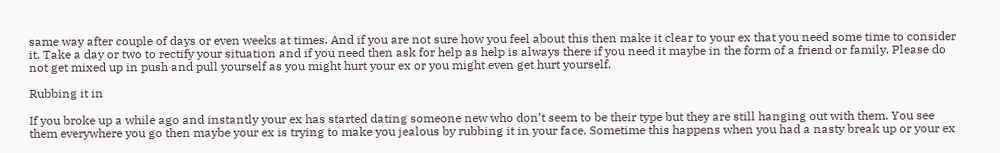same way after couple of days or even weeks at times. And if you are not sure how you feel about this then make it clear to your ex that you need some time to consider it. Take a day or two to rectify your situation and if you need then ask for help as help is always there if you need it maybe in the form of a friend or family. Please do not get mixed up in push and pull yourself as you might hurt your ex or you might even get hurt yourself.

Rubbing it in

If you broke up a while ago and instantly your ex has started dating someone new who don’t seem to be their type but they are still hanging out with them. You see them everywhere you go then maybe your ex is trying to make you jealous by rubbing it in your face. Sometime this happens when you had a nasty break up or your ex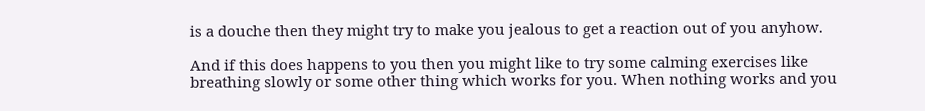is a douche then they might try to make you jealous to get a reaction out of you anyhow.

And if this does happens to you then you might like to try some calming exercises like breathing slowly or some other thing which works for you. When nothing works and you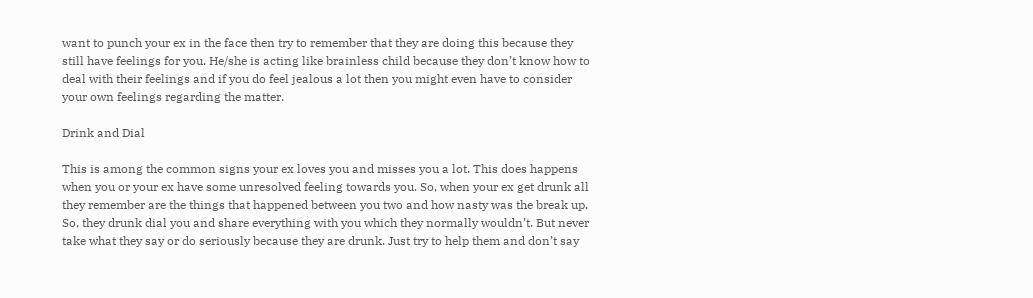want to punch your ex in the face then try to remember that they are doing this because they still have feelings for you. He/she is acting like brainless child because they don’t know how to deal with their feelings and if you do feel jealous a lot then you might even have to consider your own feelings regarding the matter.

Drink and Dial

This is among the common signs your ex loves you and misses you a lot. This does happens when you or your ex have some unresolved feeling towards you. So, when your ex get drunk all they remember are the things that happened between you two and how nasty was the break up. So, they drunk dial you and share everything with you which they normally wouldn’t. But never take what they say or do seriously because they are drunk. Just try to help them and don’t say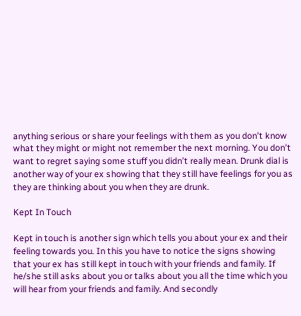anything serious or share your feelings with them as you don’t know what they might or might not remember the next morning. You don’t want to regret saying some stuff you didn’t really mean. Drunk dial is another way of your ex showing that they still have feelings for you as they are thinking about you when they are drunk.

Kept In Touch

Kept in touch is another sign which tells you about your ex and their feeling towards you. In this you have to notice the signs showing that your ex has still kept in touch with your friends and family. If he/she still asks about you or talks about you all the time which you will hear from your friends and family. And secondly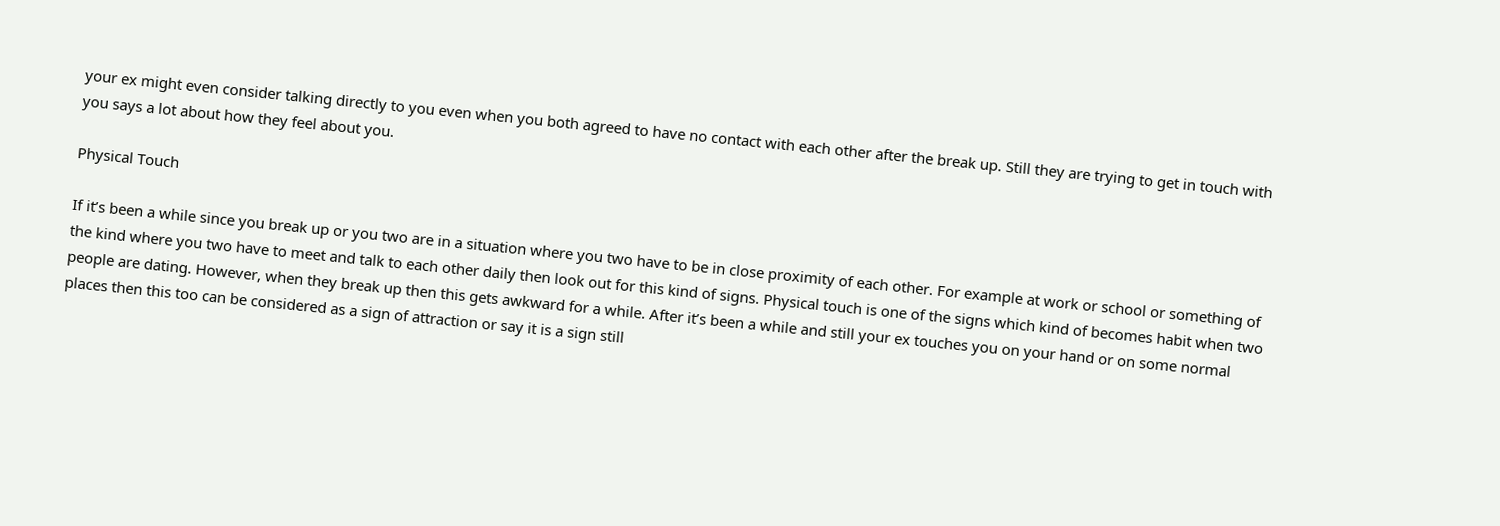your ex might even consider talking directly to you even when you both agreed to have no contact with each other after the break up. Still they are trying to get in touch with you says a lot about how they feel about you.

Physical Touch

If it’s been a while since you break up or you two are in a situation where you two have to be in close proximity of each other. For example at work or school or something of the kind where you two have to meet and talk to each other daily then look out for this kind of signs. Physical touch is one of the signs which kind of becomes habit when two people are dating. However, when they break up then this gets awkward for a while. After it’s been a while and still your ex touches you on your hand or on some normal places then this too can be considered as a sign of attraction or say it is a sign still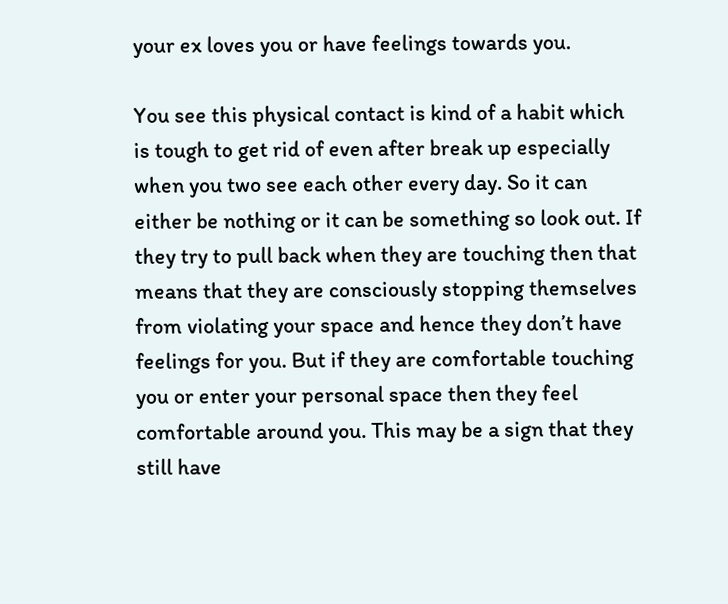your ex loves you or have feelings towards you.

You see this physical contact is kind of a habit which is tough to get rid of even after break up especially when you two see each other every day. So it can either be nothing or it can be something so look out. If they try to pull back when they are touching then that means that they are consciously stopping themselves from violating your space and hence they don’t have feelings for you. But if they are comfortable touching you or enter your personal space then they feel comfortable around you. This may be a sign that they still have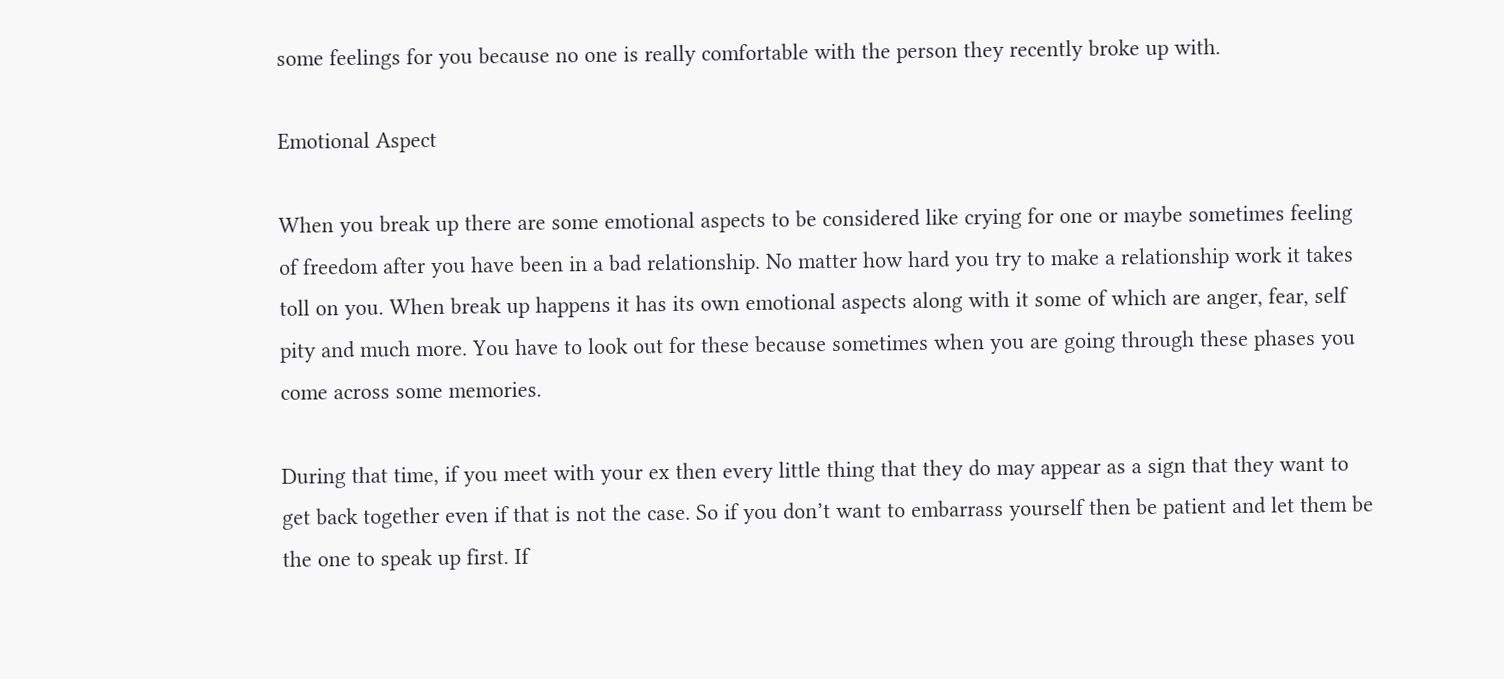some feelings for you because no one is really comfortable with the person they recently broke up with.

Emotional Aspect

When you break up there are some emotional aspects to be considered like crying for one or maybe sometimes feeling of freedom after you have been in a bad relationship. No matter how hard you try to make a relationship work it takes toll on you. When break up happens it has its own emotional aspects along with it some of which are anger, fear, self pity and much more. You have to look out for these because sometimes when you are going through these phases you come across some memories.

During that time, if you meet with your ex then every little thing that they do may appear as a sign that they want to get back together even if that is not the case. So if you don’t want to embarrass yourself then be patient and let them be the one to speak up first. If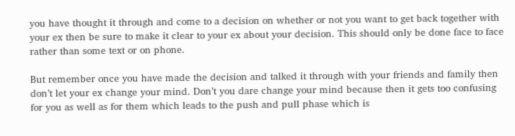you have thought it through and come to a decision on whether or not you want to get back together with your ex then be sure to make it clear to your ex about your decision. This should only be done face to face rather than some text or on phone.

But remember once you have made the decision and talked it through with your friends and family then don’t let your ex change your mind. Don’t you dare change your mind because then it gets too confusing for you as well as for them which leads to the push and pull phase which is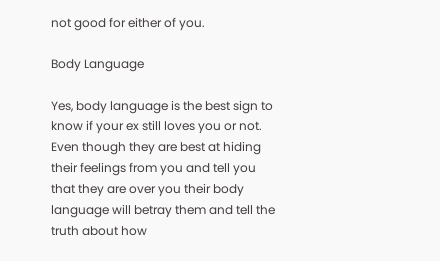not good for either of you.

Body Language

Yes, body language is the best sign to know if your ex still loves you or not. Even though they are best at hiding their feelings from you and tell you that they are over you their body language will betray them and tell the truth about how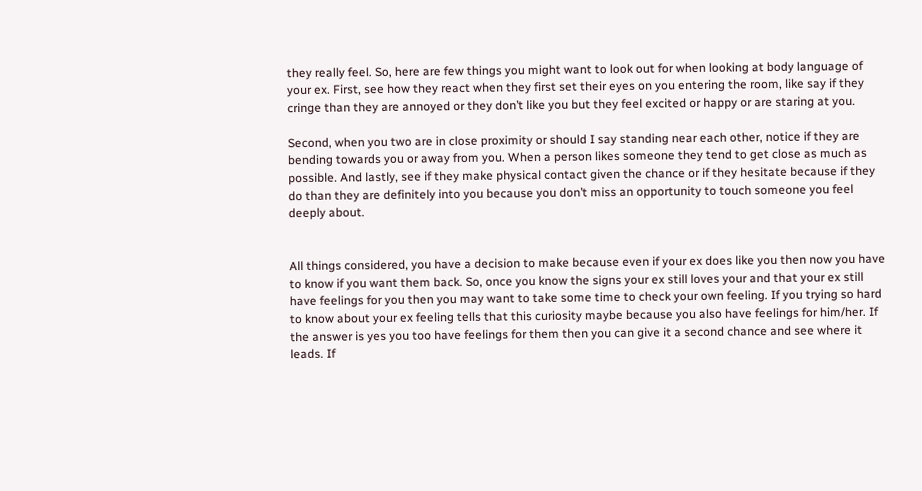they really feel. So, here are few things you might want to look out for when looking at body language of your ex. First, see how they react when they first set their eyes on you entering the room, like say if they cringe than they are annoyed or they don’t like you but they feel excited or happy or are staring at you.

Second, when you two are in close proximity or should I say standing near each other, notice if they are bending towards you or away from you. When a person likes someone they tend to get close as much as possible. And lastly, see if they make physical contact given the chance or if they hesitate because if they do than they are definitely into you because you don’t miss an opportunity to touch someone you feel deeply about.


All things considered, you have a decision to make because even if your ex does like you then now you have to know if you want them back. So, once you know the signs your ex still loves your and that your ex still have feelings for you then you may want to take some time to check your own feeling. If you trying so hard to know about your ex feeling tells that this curiosity maybe because you also have feelings for him/her. If the answer is yes you too have feelings for them then you can give it a second chance and see where it leads. If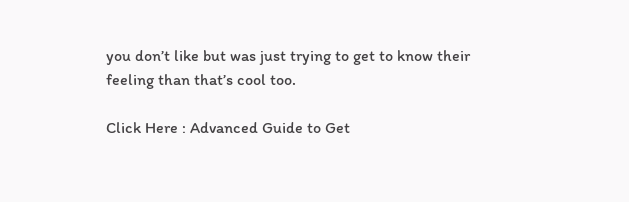you don’t like but was just trying to get to know their feeling than that’s cool too.

Click Here : Advanced Guide to Get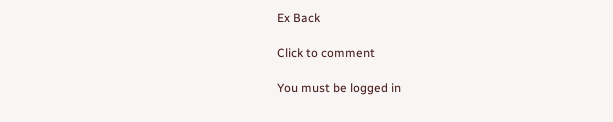Ex Back

Click to comment

You must be logged in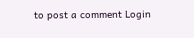to post a comment Login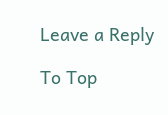Leave a Reply

To Top